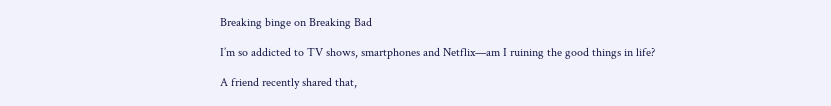Breaking binge on Breaking Bad

I’m so addicted to TV shows, smartphones and Netflix—am I ruining the good things in life?

A friend recently shared that,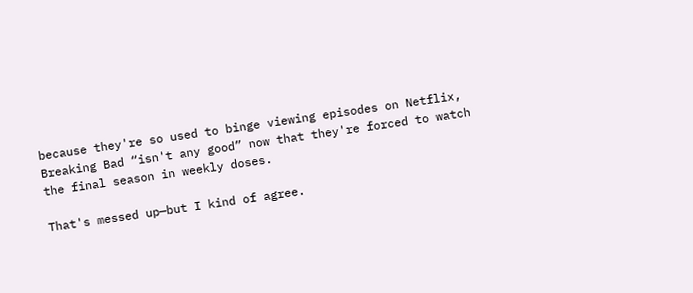because they're so used to binge viewing episodes on Netflix, Breaking Bad “isn't any good” now that they're forced to watch the final season in weekly doses.

That's messed up—but I kind of agree.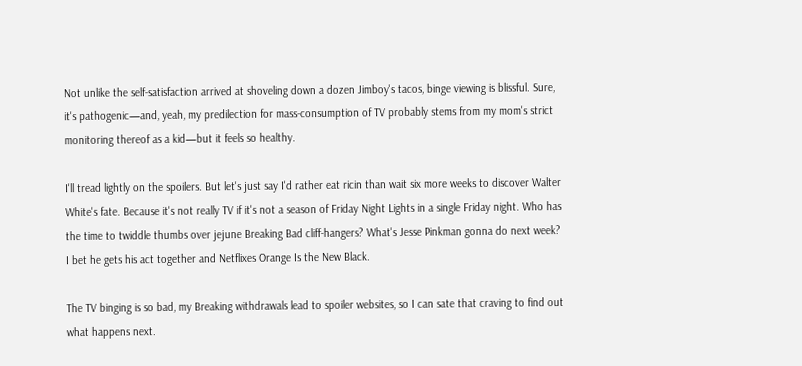Not unlike the self-satisfaction arrived at shoveling down a dozen Jimboy's tacos, binge viewing is blissful. Sure, it's pathogenic—and, yeah, my predilection for mass-consumption of TV probably stems from my mom's strict monitoring thereof as a kid—but it feels so healthy.

I'll tread lightly on the spoilers. But let's just say I'd rather eat ricin than wait six more weeks to discover Walter White's fate. Because it's not really TV if it's not a season of Friday Night Lights in a single Friday night. Who has the time to twiddle thumbs over jejune Breaking Bad cliff-hangers? What's Jesse Pinkman gonna do next week? I bet he gets his act together and Netflixes Orange Is the New Black.

The TV binging is so bad, my Breaking withdrawals lead to spoiler websites, so I can sate that craving to find out what happens next.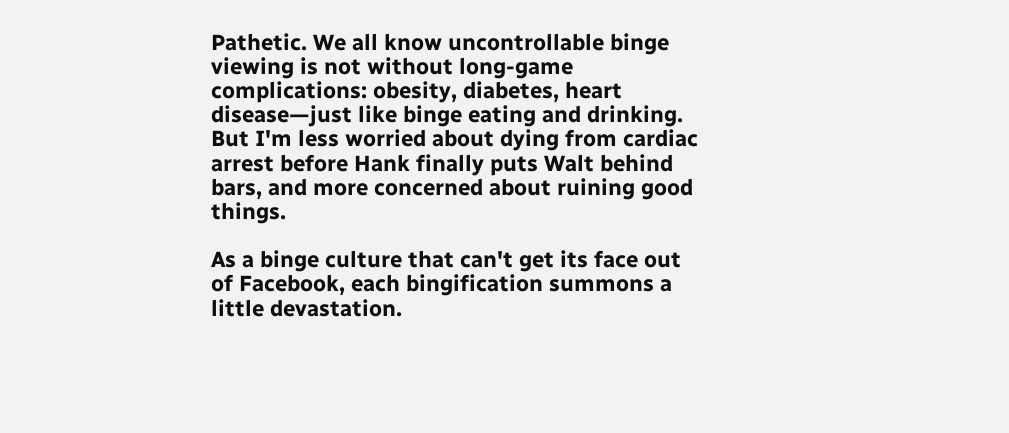Pathetic. We all know uncontrollable binge viewing is not without long-game complications: obesity, diabetes, heart disease—just like binge eating and drinking. But I'm less worried about dying from cardiac arrest before Hank finally puts Walt behind bars, and more concerned about ruining good things.

As a binge culture that can't get its face out of Facebook, each bingification summons a little devastation.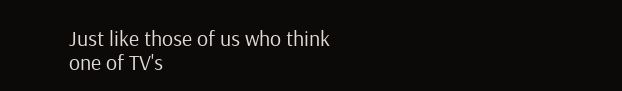Just like those of us who think one of TV's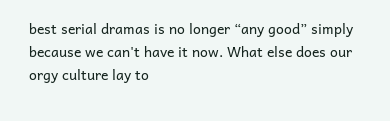best serial dramas is no longer “any good” simply because we can't have it now. What else does our orgy culture lay to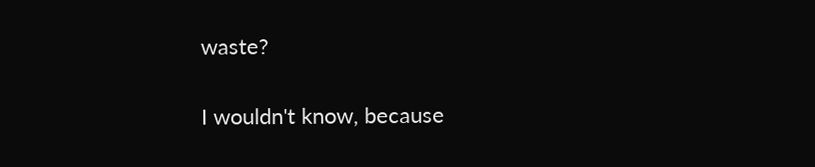waste?

I wouldn't know, because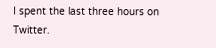I spent the last three hours on Twitter.